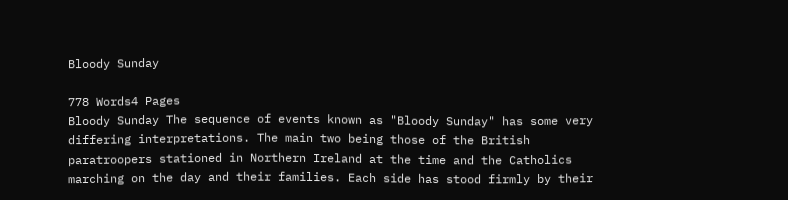Bloody Sunday

778 Words4 Pages
Bloody Sunday The sequence of events known as "Bloody Sunday" has some very differing interpretations. The main two being those of the British paratroopers stationed in Northern Ireland at the time and the Catholics marching on the day and their families. Each side has stood firmly by their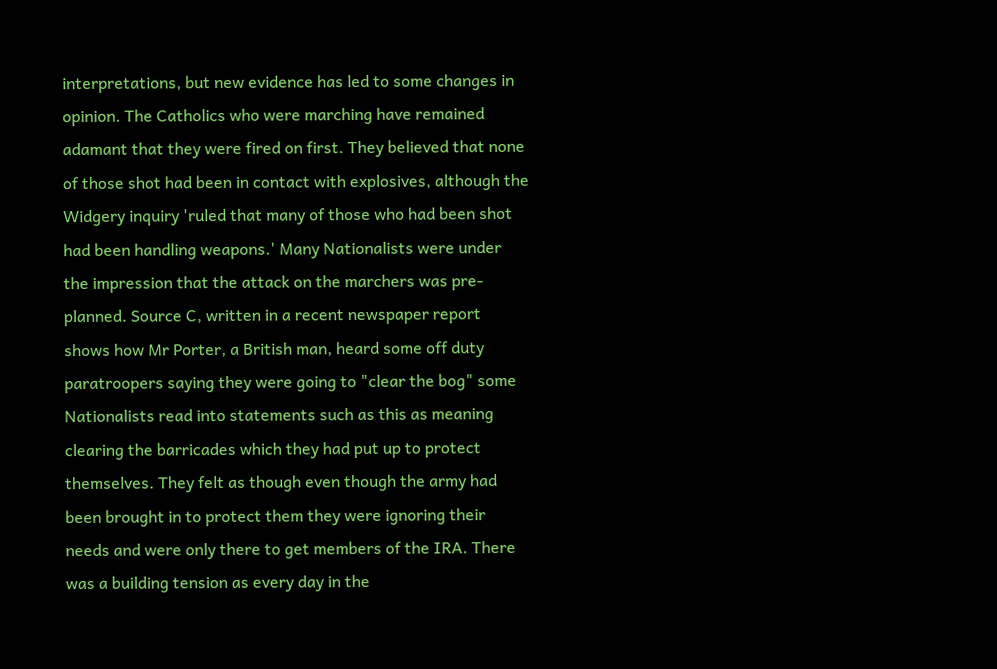interpretations, but new evidence has led to some changes in opinion. The Catholics who were marching have remained adamant that they were fired on first. They believed that none of those shot had been in contact with explosives, although the Widgery inquiry 'ruled that many of those who had been shot had been handling weapons.' Many Nationalists were under the impression that the attack on the marchers was pre-planned. Source C, written in a recent newspaper report shows how Mr Porter, a British man, heard some off duty paratroopers saying they were going to "clear the bog" some Nationalists read into statements such as this as meaning clearing the barricades which they had put up to protect themselves. They felt as though even though the army had been brought in to protect them they were ignoring their needs and were only there to get members of the IRA. There was a building tension as every day in the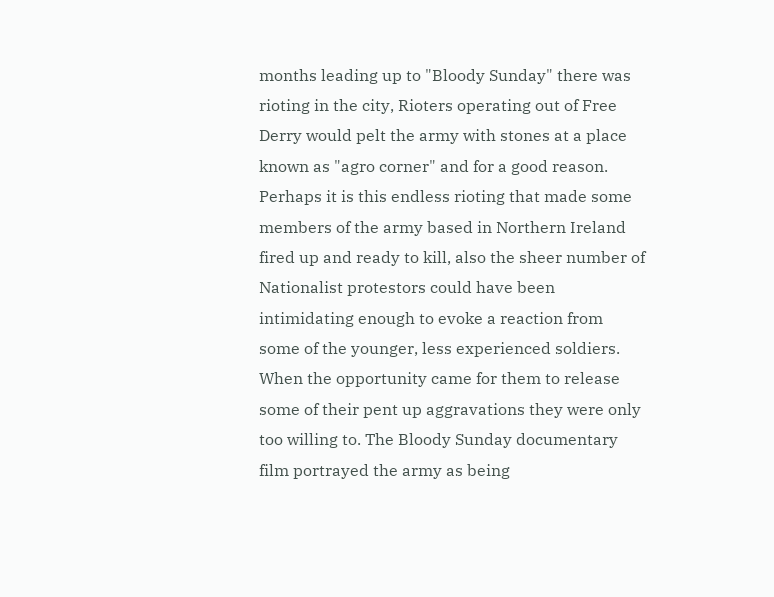months leading up to "Bloody Sunday" there was rioting in the city, Rioters operating out of Free Derry would pelt the army with stones at a place known as "agro corner" and for a good reason. Perhaps it is this endless rioting that made some members of the army based in Northern Ireland fired up and ready to kill, also the sheer number of Nationalist protestors could have been intimidating enough to evoke a reaction from some of the younger, less experienced soldiers. When the opportunity came for them to release some of their pent up aggravations they were only too willing to. The Bloody Sunday documentary film portrayed the army as being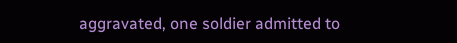aggravated, one soldier admitted to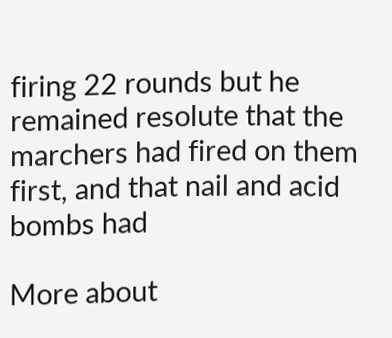firing 22 rounds but he remained resolute that the marchers had fired on them first, and that nail and acid bombs had

More about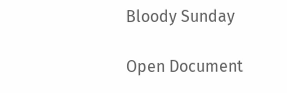Bloody Sunday

Open Document